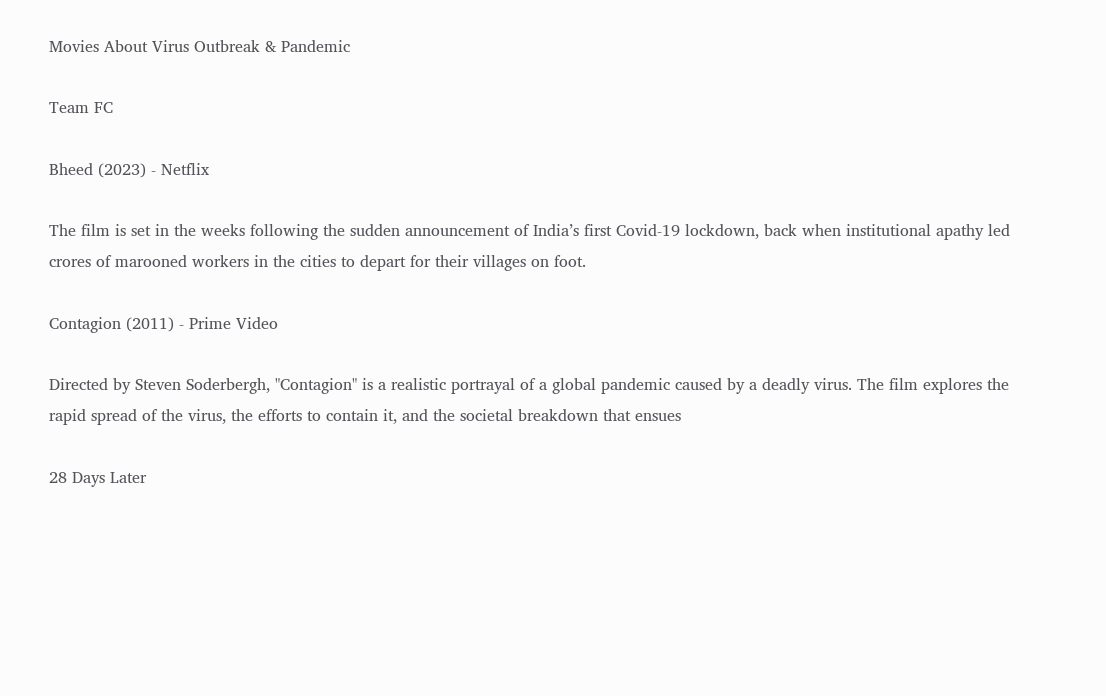Movies About Virus Outbreak & Pandemic

Team FC

Bheed (2023) - Netflix

The film is set in the weeks following the sudden announcement of India’s first Covid-19 lockdown, back when institutional apathy led crores of marooned workers in the cities to depart for their villages on foot.

Contagion (2011) - Prime Video

Directed by Steven Soderbergh, "Contagion" is a realistic portrayal of a global pandemic caused by a deadly virus. The film explores the rapid spread of the virus, the efforts to contain it, and the societal breakdown that ensues

28 Days Later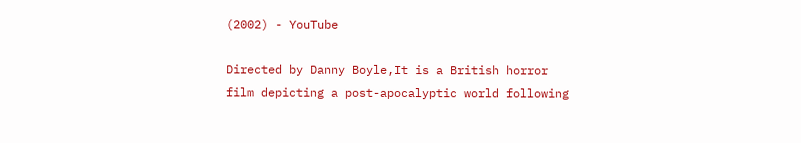(2002) - YouTube

Directed by Danny Boyle,It is a British horror film depicting a post-apocalyptic world following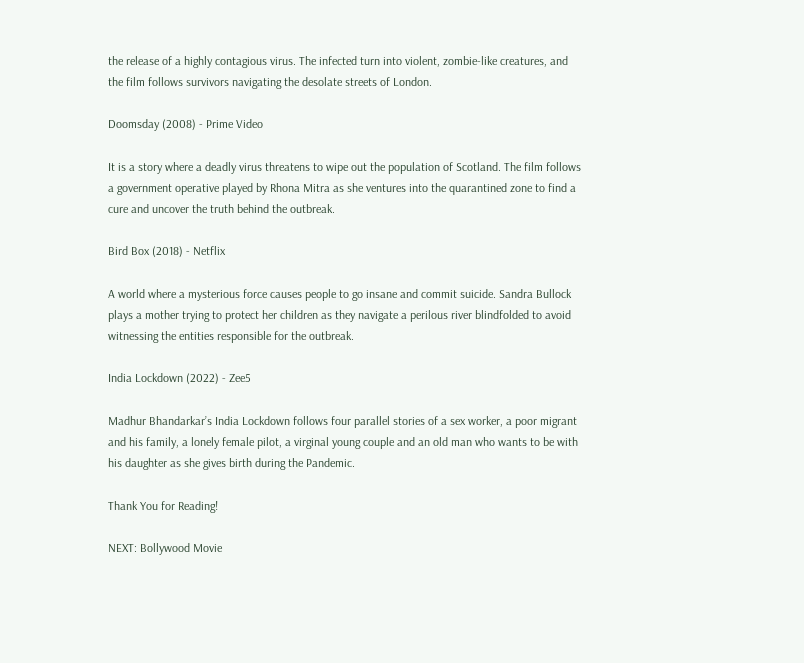the release of a highly contagious virus. The infected turn into violent, zombie-like creatures, and the film follows survivors navigating the desolate streets of London.

Doomsday (2008) - Prime Video

It is a story where a deadly virus threatens to wipe out the population of Scotland. The film follows a government operative played by Rhona Mitra as she ventures into the quarantined zone to find a cure and uncover the truth behind the outbreak.

Bird Box (2018) - Netflix

A world where a mysterious force causes people to go insane and commit suicide. Sandra Bullock plays a mother trying to protect her children as they navigate a perilous river blindfolded to avoid witnessing the entities responsible for the outbreak.

India Lockdown (2022) - Zee5

Madhur Bhandarkar’s India Lockdown follows four parallel stories of a sex worker, a poor migrant and his family, a lonely female pilot, a virginal young couple and an old man who wants to be with his daughter as she gives birth during the Pandemic.

Thank You for Reading!

NEXT: Bollywood Movie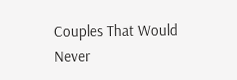Couples That Would Never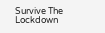Survive The Lockdown